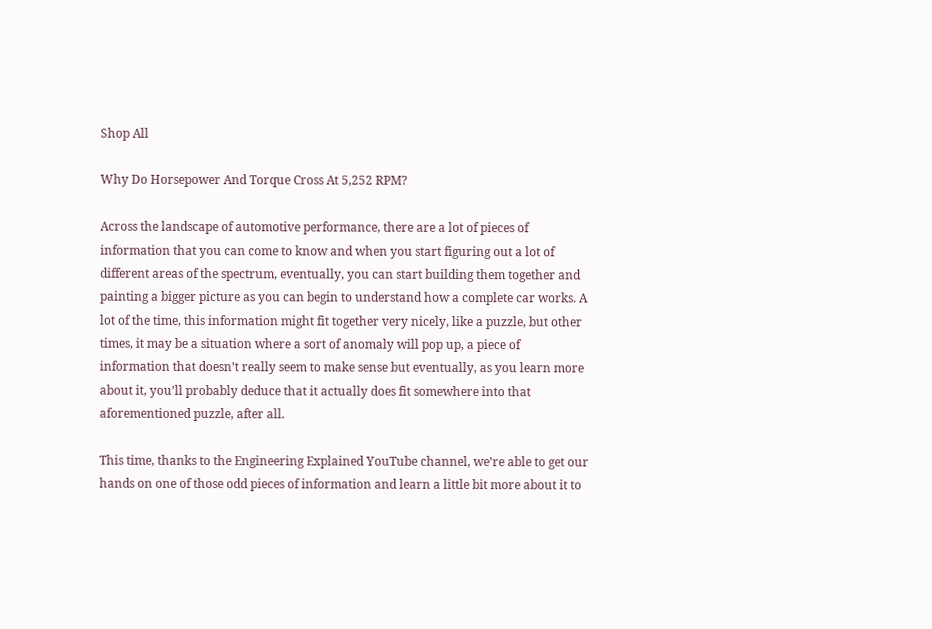Shop All

Why Do Horsepower And Torque Cross At 5,252 RPM?

Across the landscape of automotive performance, there are a lot of pieces of information that you can come to know and when you start figuring out a lot of different areas of the spectrum, eventually, you can start building them together and painting a bigger picture as you can begin to understand how a complete car works. A lot of the time, this information might fit together very nicely, like a puzzle, but other times, it may be a situation where a sort of anomaly will pop up, a piece of information that doesn’t really seem to make sense but eventually, as you learn more about it, you’ll probably deduce that it actually does fit somewhere into that aforementioned puzzle, after all.

This time, thanks to the Engineering Explained YouTube channel, we’re able to get our hands on one of those odd pieces of information and learn a little bit more about it to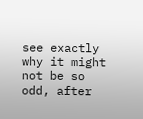see exactly why it might not be so odd, after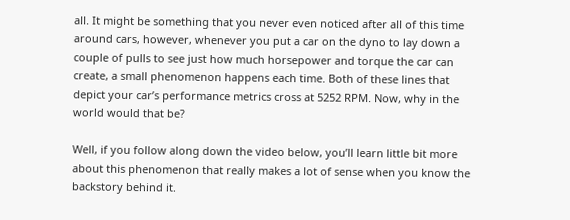all. It might be something that you never even noticed after all of this time around cars, however, whenever you put a car on the dyno to lay down a couple of pulls to see just how much horsepower and torque the car can create, a small phenomenon happens each time. Both of these lines that depict your car’s performance metrics cross at 5252 RPM. Now, why in the world would that be?

Well, if you follow along down the video below, you’ll learn little bit more about this phenomenon that really makes a lot of sense when you know the backstory behind it.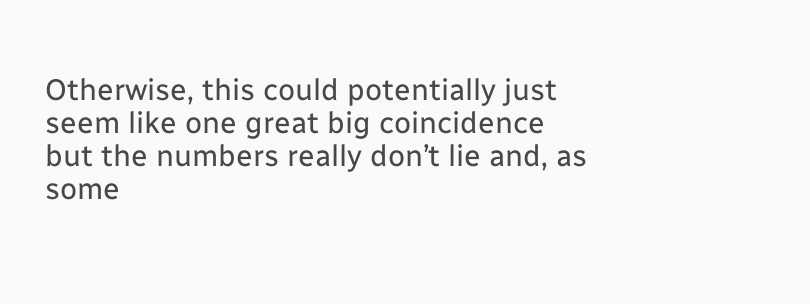Otherwise, this could potentially just seem like one great big coincidence but the numbers really don’t lie and, as some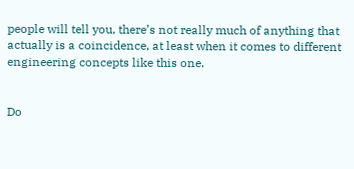people will tell you, there’s not really much of anything that actually is a coincidence, at least when it comes to different engineering concepts like this one.


Do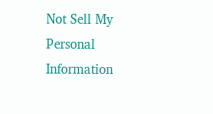Not Sell My Personal Information